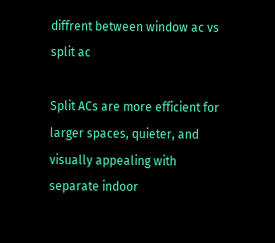diffrent between window ac vs split ac

Split ACs are more efficient for larger spaces, quieter, and visually appealing with separate indoor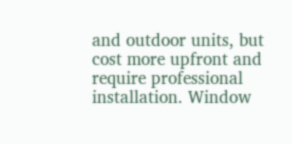and outdoor units, but cost more upfront and require professional installation. Window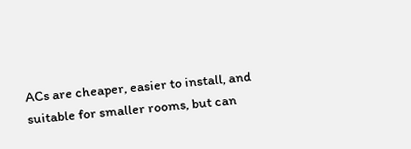ACs are cheaper, easier to install, and suitable for smaller rooms, but can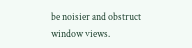be noisier and obstruct window views.